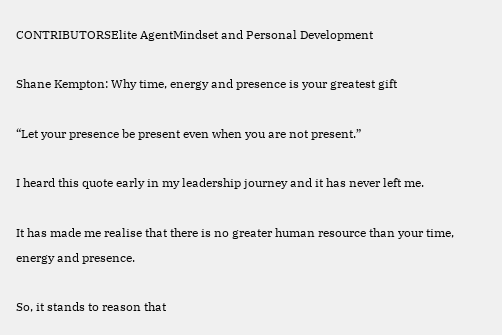CONTRIBUTORSElite AgentMindset and Personal Development

Shane Kempton: Why time, energy and presence is your greatest gift

“Let your presence be present even when you are not present.”

I heard this quote early in my leadership journey and it has never left me.

It has made me realise that there is no greater human resource than your time, energy and presence.

So, it stands to reason that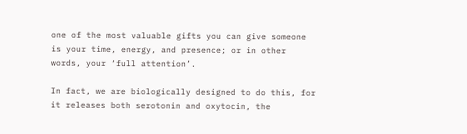one of the most valuable gifts you can give someone is your time, energy, and presence; or in other words, your ‘full attention’.

In fact, we are biologically designed to do this, for it releases both serotonin and oxytocin, the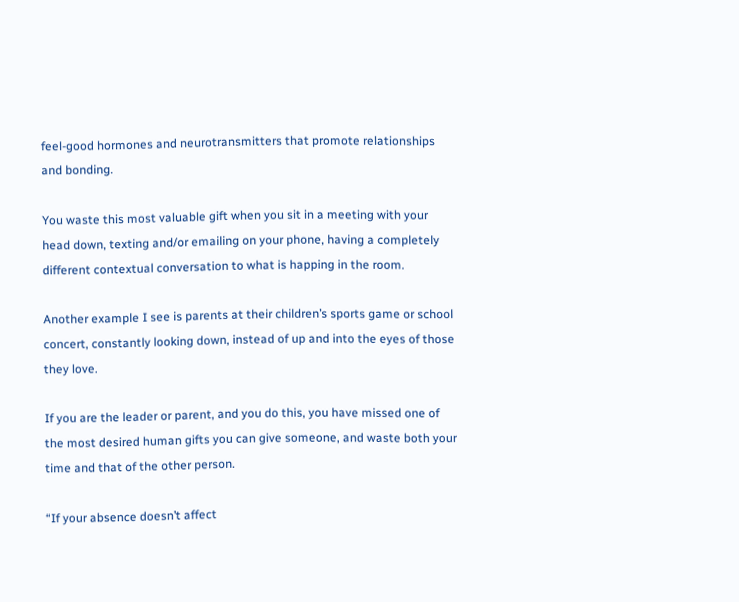feel-good hormones and neurotransmitters that promote relationships and bonding.

You waste this most valuable gift when you sit in a meeting with your head down, texting and/or emailing on your phone, having a completely different contextual conversation to what is happing in the room.

Another example I see is parents at their children’s sports game or school concert, constantly looking down, instead of up and into the eyes of those they love.

If you are the leader or parent, and you do this, you have missed one of the most desired human gifts you can give someone, and waste both your time and that of the other person.

“If your absence doesn’t affect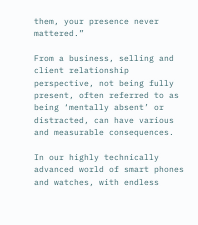them, your presence never mattered.”

From a business, selling and client relationship perspective, not being fully present, often referred to as being ‘mentally absent’ or distracted, can have various and measurable consequences.

In our highly technically advanced world of smart phones and watches, with endless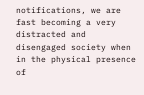notifications, we are fast becoming a very distracted and disengaged society when in the physical presence of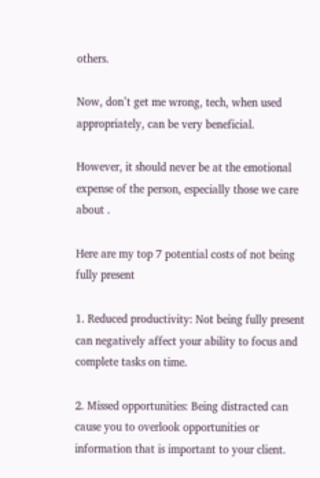others.

Now, don’t get me wrong, tech, when used appropriately, can be very beneficial.

However, it should never be at the emotional expense of the person, especially those we care about .

Here are my top 7 potential costs of not being fully present

1. Reduced productivity: Not being fully present can negatively affect your ability to focus and complete tasks on time.

2. Missed opportunities: Being distracted can cause you to overlook opportunities or information that is important to your client.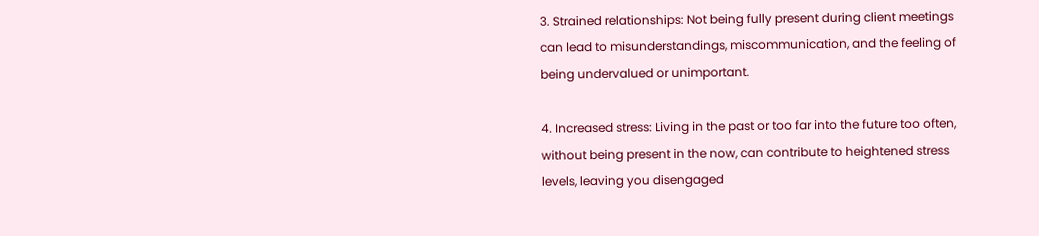3. Strained relationships: Not being fully present during client meetings can lead to misunderstandings, miscommunication, and the feeling of being undervalued or unimportant.

4. Increased stress: Living in the past or too far into the future too often, without being present in the now, can contribute to heightened stress levels, leaving you disengaged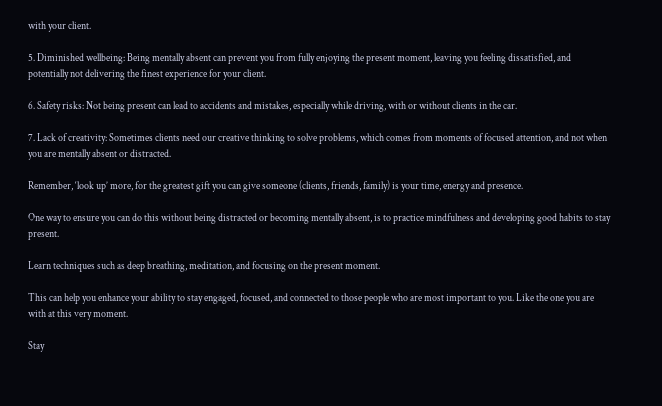with your client.

5. Diminished wellbeing: Being mentally absent can prevent you from fully enjoying the present moment, leaving you feeling dissatisfied, and potentially not delivering the finest experience for your client.

6. Safety risks: Not being present can lead to accidents and mistakes, especially while driving, with or without clients in the car.

7. Lack of creativity: Sometimes clients need our creative thinking to solve problems, which comes from moments of focused attention, and not when you are mentally absent or distracted.

Remember, ‘look up’ more, for the greatest gift you can give someone (clients, friends, family) is your time, energy and presence.

One way to ensure you can do this without being distracted or becoming mentally absent, is to practice mindfulness and developing good habits to stay present.

Learn techniques such as deep breathing, meditation, and focusing on the present moment.

This can help you enhance your ability to stay engaged, focused, and connected to those people who are most important to you. Like the one you are with at this very moment.

Stay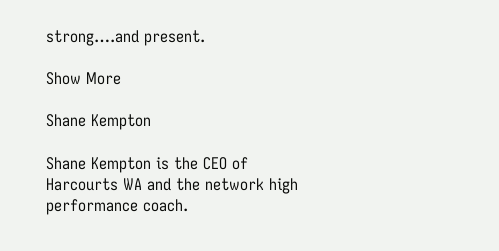strong….and present.

Show More

Shane Kempton

Shane Kempton is the CEO of Harcourts WA and the network high performance coach.